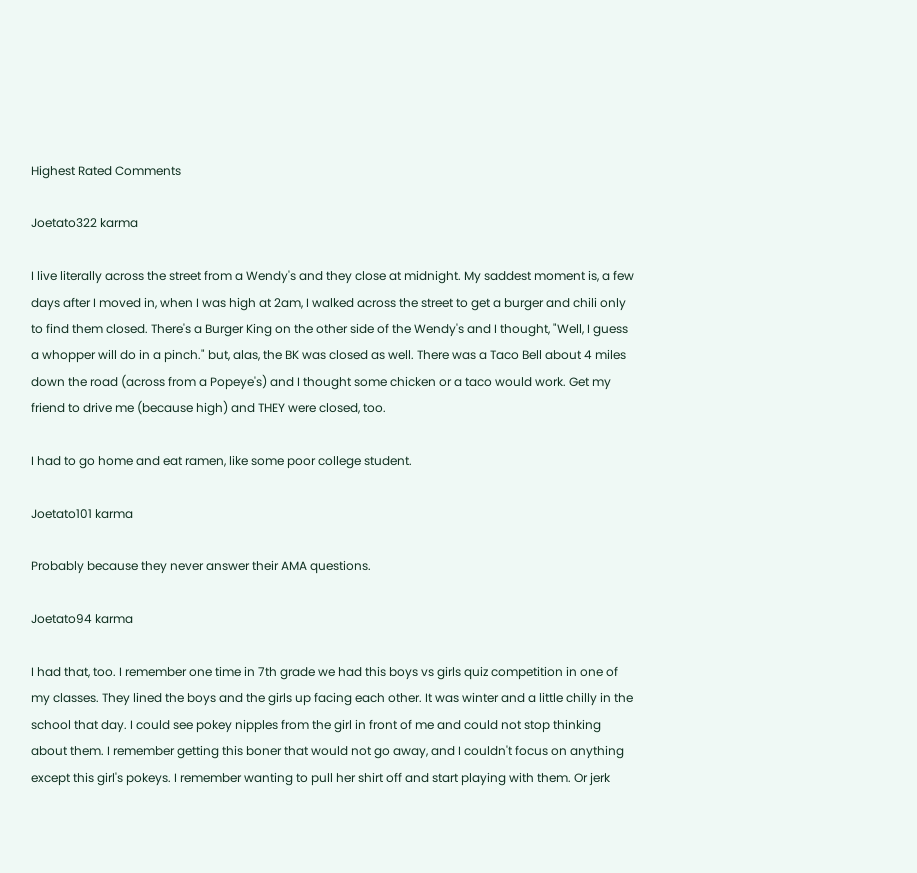Highest Rated Comments

Joetato322 karma

I live literally across the street from a Wendy's and they close at midnight. My saddest moment is, a few days after I moved in, when I was high at 2am, I walked across the street to get a burger and chili only to find them closed. There's a Burger King on the other side of the Wendy's and I thought, "Well, I guess a whopper will do in a pinch." but, alas, the BK was closed as well. There was a Taco Bell about 4 miles down the road (across from a Popeye's) and I thought some chicken or a taco would work. Get my friend to drive me (because high) and THEY were closed, too.

I had to go home and eat ramen, like some poor college student.

Joetato101 karma

Probably because they never answer their AMA questions.

Joetato94 karma

I had that, too. I remember one time in 7th grade we had this boys vs girls quiz competition in one of my classes. They lined the boys and the girls up facing each other. It was winter and a little chilly in the school that day. I could see pokey nipples from the girl in front of me and could not stop thinking about them. I remember getting this boner that would not go away, and I couldn't focus on anything except this girl's pokeys. I remember wanting to pull her shirt off and start playing with them. Or jerk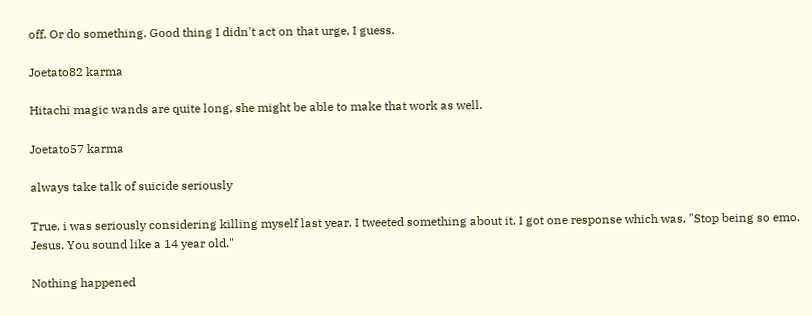off. Or do something. Good thing I didn't act on that urge, I guess.

Joetato82 karma

Hitachi magic wands are quite long, she might be able to make that work as well.

Joetato57 karma

always take talk of suicide seriously

True. i was seriously considering killing myself last year. I tweeted something about it. I got one response which was, "Stop being so emo. Jesus. You sound like a 14 year old."

Nothing happened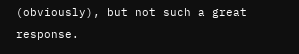(obviously), but not such a great response.